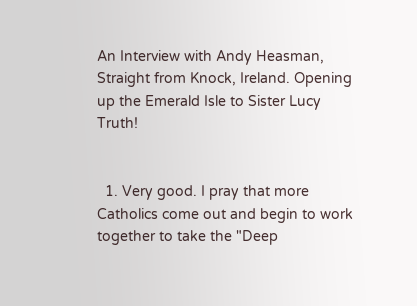An Interview with Andy Heasman, Straight from Knock, Ireland. Opening up the Emerald Isle to Sister Lucy Truth!


  1. Very good. I pray that more Catholics come out and begin to work together to take the "Deep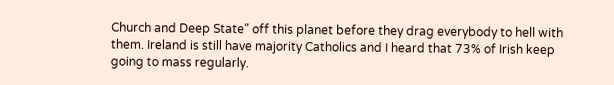Church and Deep State" off this planet before they drag everybody to hell with them. Ireland is still have majority Catholics and I heard that 73% of Irish keep going to mass regularly.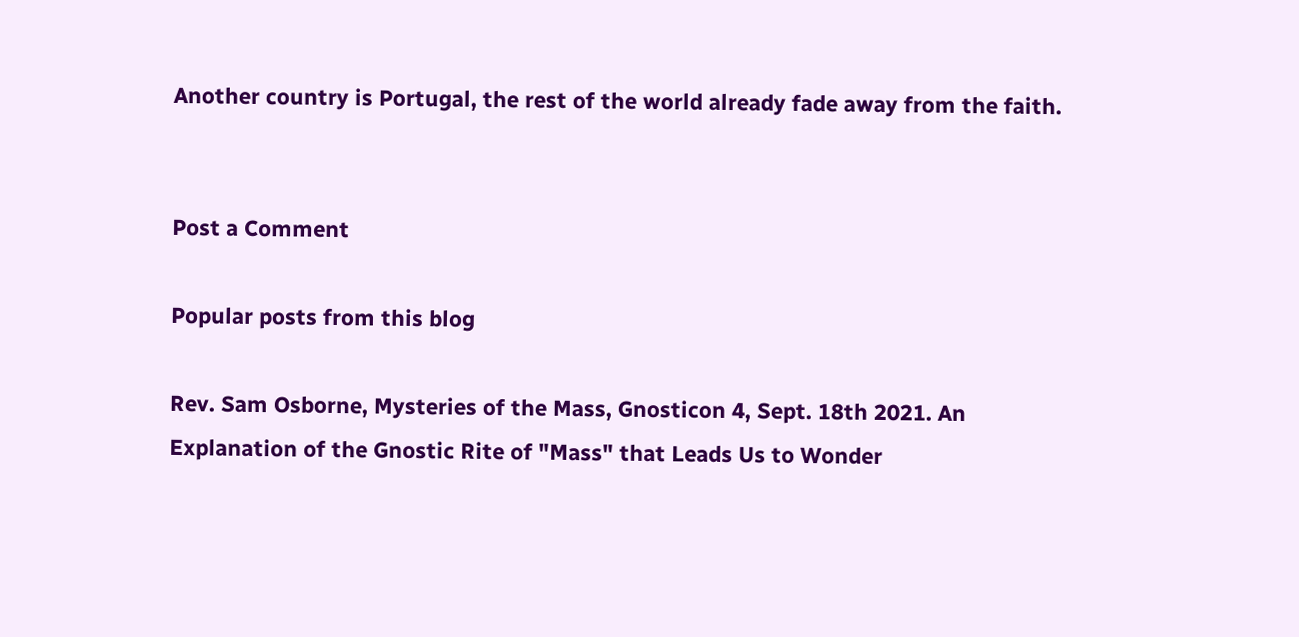Another country is Portugal, the rest of the world already fade away from the faith.


Post a Comment

Popular posts from this blog

Rev. Sam Osborne, Mysteries of the Mass, Gnosticon 4, Sept. 18th 2021. An Explanation of the Gnostic Rite of "Mass" that Leads Us to Wonder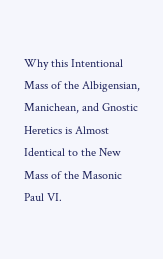Why this Intentional Mass of the Albigensian, Manichean, and Gnostic Heretics is Almost Identical to the New Mass of the Masonic Paul VI.